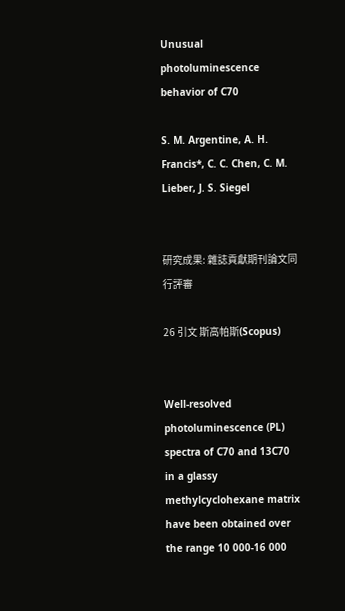Unusual photoluminescence behavior of C70

S. M. Argentine, A. H. Francis*, C. C. Chen, C. M. Lieber, J. S. Siegel


研究成果: 雜誌貢獻期刊論文同行評審

26 引文 斯高帕斯(Scopus)


Well-resolved photoluminescence (PL) spectra of C70 and 13C70 in a glassy methylcyclohexane matrix have been obtained over the range 10 000-16 000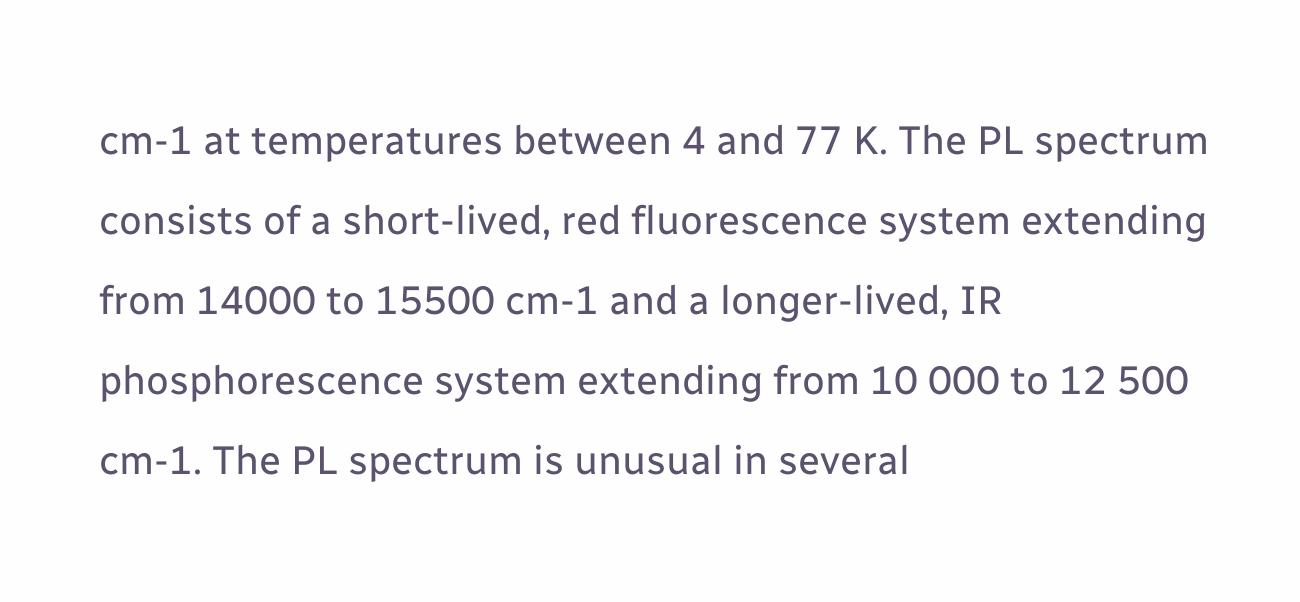cm-1 at temperatures between 4 and 77 K. The PL spectrum consists of a short-lived, red fluorescence system extending from 14000 to 15500 cm-1 and a longer-lived, IR phosphorescence system extending from 10 000 to 12 500 cm-1. The PL spectrum is unusual in several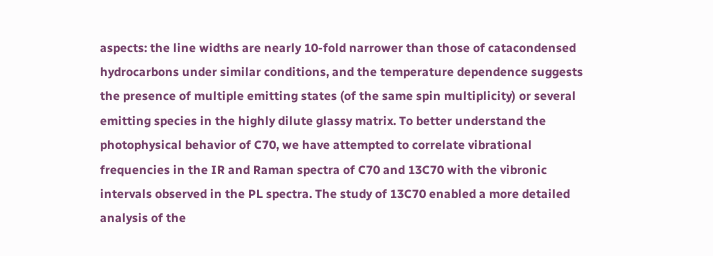aspects: the line widths are nearly 10-fold narrower than those of catacondensed hydrocarbons under similar conditions, and the temperature dependence suggests the presence of multiple emitting states (of the same spin multiplicity) or several emitting species in the highly dilute glassy matrix. To better understand the photophysical behavior of C70, we have attempted to correlate vibrational frequencies in the IR and Raman spectra of C70 and 13C70 with the vibronic intervals observed in the PL spectra. The study of 13C70 enabled a more detailed analysis of the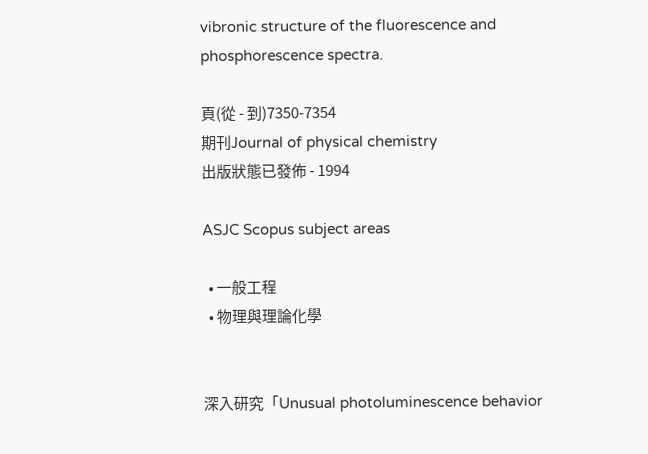vibronic structure of the fluorescence and phosphorescence spectra.

頁(從 - 到)7350-7354
期刊Journal of physical chemistry
出版狀態已發佈 - 1994

ASJC Scopus subject areas

  • 一般工程
  • 物理與理論化學


深入研究「Unusual photoluminescence behavior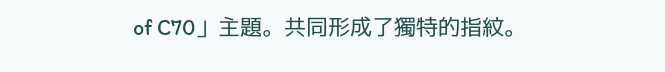of C70」主題。共同形成了獨特的指紋。